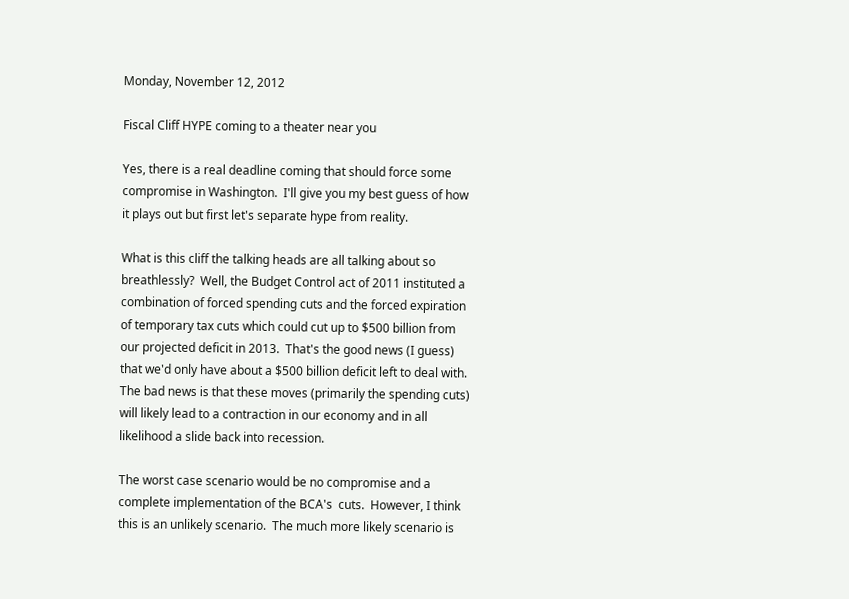Monday, November 12, 2012

Fiscal Cliff HYPE coming to a theater near you

Yes, there is a real deadline coming that should force some compromise in Washington.  I'll give you my best guess of how it plays out but first let's separate hype from reality.

What is this cliff the talking heads are all talking about so breathlessly?  Well, the Budget Control act of 2011 instituted a combination of forced spending cuts and the forced expiration of temporary tax cuts which could cut up to $500 billion from our projected deficit in 2013.  That's the good news (I guess) that we'd only have about a $500 billion deficit left to deal with.  The bad news is that these moves (primarily the spending cuts) will likely lead to a contraction in our economy and in all likelihood a slide back into recession.

The worst case scenario would be no compromise and a complete implementation of the BCA's  cuts.  However, I think this is an unlikely scenario.  The much more likely scenario is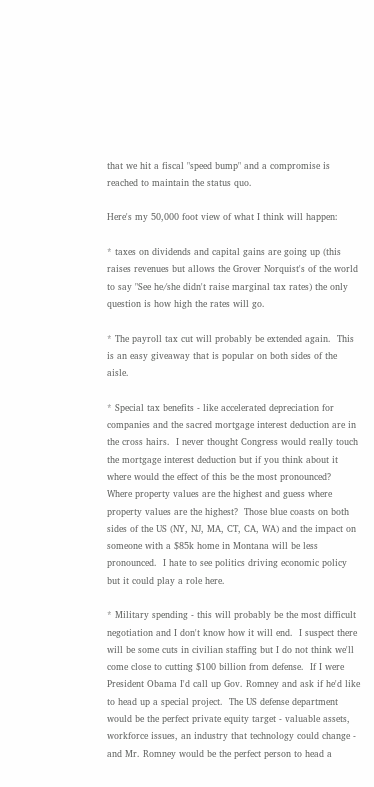that we hit a fiscal "speed bump" and a compromise is reached to maintain the status quo.

Here's my 50,000 foot view of what I think will happen:

* taxes on dividends and capital gains are going up (this raises revenues but allows the Grover Norquist's of the world to say "See he/she didn't raise marginal tax rates) the only question is how high the rates will go.

* The payroll tax cut will probably be extended again.  This is an easy giveaway that is popular on both sides of the aisle.

* Special tax benefits - like accelerated depreciation for companies and the sacred mortgage interest deduction are in the cross hairs.  I never thought Congress would really touch the mortgage interest deduction but if you think about it where would the effect of this be the most pronounced?  Where property values are the highest and guess where property values are the highest?  Those blue coasts on both sides of the US (NY, NJ, MA, CT, CA, WA) and the impact on someone with a $85k home in Montana will be less pronounced.  I hate to see politics driving economic policy but it could play a role here.

* Military spending - this will probably be the most difficult negotiation and I don't know how it will end.  I suspect there will be some cuts in civilian staffing but I do not think we'll come close to cutting $100 billion from defense.  If I were President Obama I'd call up Gov. Romney and ask if he'd like to head up a special project.  The US defense department would be the perfect private equity target - valuable assets, workforce issues, an industry that technology could change - and Mr. Romney would be the perfect person to head a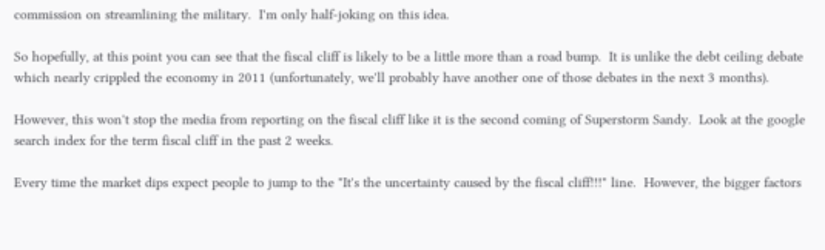commission on streamlining the military.  I'm only half-joking on this idea.

So hopefully, at this point you can see that the fiscal cliff is likely to be a little more than a road bump.  It is unlike the debt ceiling debate which nearly crippled the economy in 2011 (unfortunately, we'll probably have another one of those debates in the next 3 months).

However, this won't stop the media from reporting on the fiscal cliff like it is the second coming of Superstorm Sandy.  Look at the google search index for the term fiscal cliff in the past 2 weeks.

Every time the market dips expect people to jump to the "It's the uncertainty caused by the fiscal cliff!!!" line.  However, the bigger factors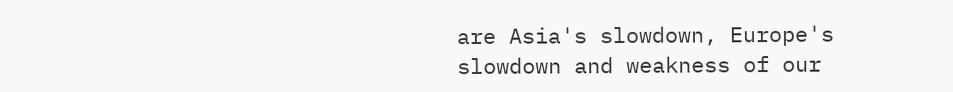are Asia's slowdown, Europe's slowdown and weakness of our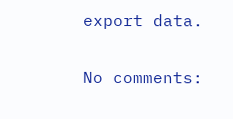export data.


No comments: